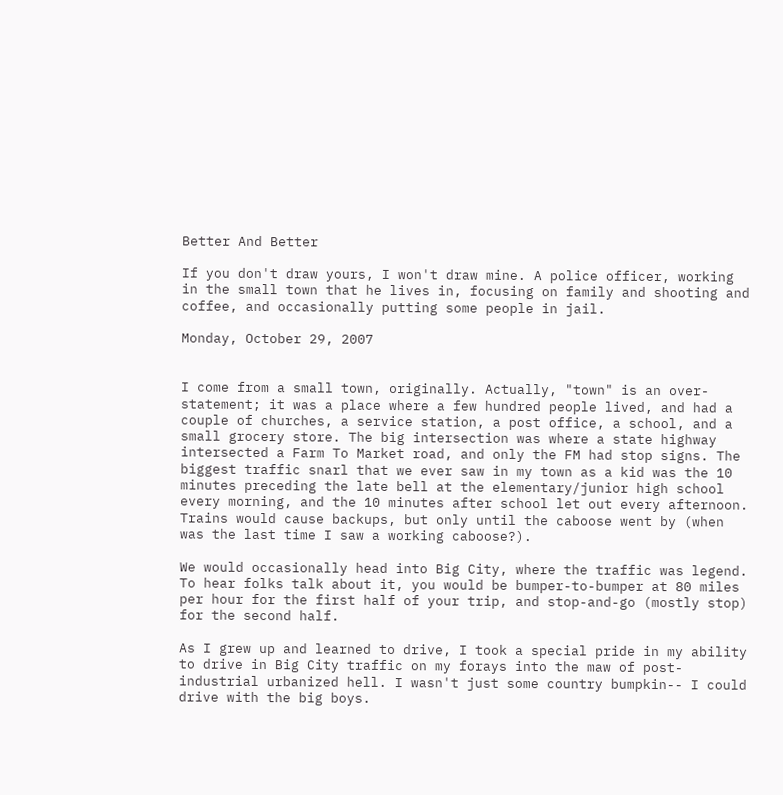Better And Better

If you don't draw yours, I won't draw mine. A police officer, working in the small town that he lives in, focusing on family and shooting and coffee, and occasionally putting some people in jail.

Monday, October 29, 2007


I come from a small town, originally. Actually, "town" is an over-statement; it was a place where a few hundred people lived, and had a couple of churches, a service station, a post office, a school, and a small grocery store. The big intersection was where a state highway intersected a Farm To Market road, and only the FM had stop signs. The biggest traffic snarl that we ever saw in my town as a kid was the 10 minutes preceding the late bell at the elementary/junior high school every morning, and the 10 minutes after school let out every afternoon. Trains would cause backups, but only until the caboose went by (when was the last time I saw a working caboose?).

We would occasionally head into Big City, where the traffic was legend. To hear folks talk about it, you would be bumper-to-bumper at 80 miles per hour for the first half of your trip, and stop-and-go (mostly stop) for the second half.

As I grew up and learned to drive, I took a special pride in my ability to drive in Big City traffic on my forays into the maw of post-industrial urbanized hell. I wasn't just some country bumpkin-- I could drive with the big boys.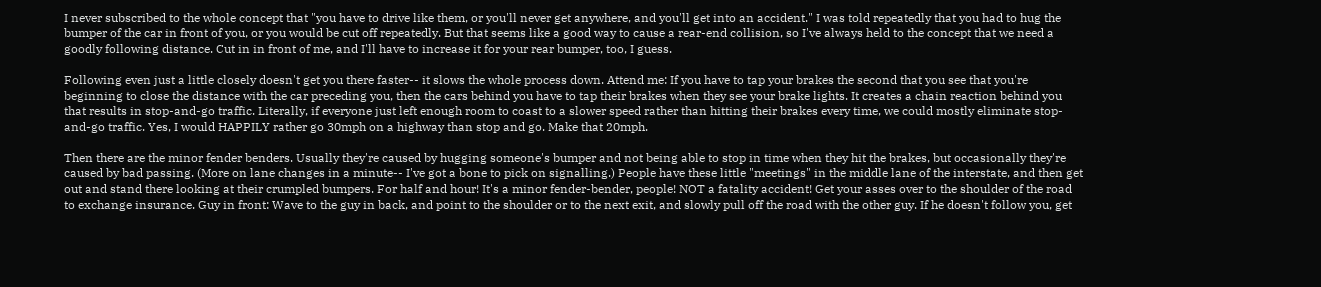I never subscribed to the whole concept that "you have to drive like them, or you'll never get anywhere, and you'll get into an accident." I was told repeatedly that you had to hug the bumper of the car in front of you, or you would be cut off repeatedly. But that seems like a good way to cause a rear-end collision, so I've always held to the concept that we need a goodly following distance. Cut in in front of me, and I'll have to increase it for your rear bumper, too, I guess.

Following even just a little closely doesn't get you there faster-- it slows the whole process down. Attend me: If you have to tap your brakes the second that you see that you're beginning to close the distance with the car preceding you, then the cars behind you have to tap their brakes when they see your brake lights. It creates a chain reaction behind you that results in stop-and-go traffic. Literally, if everyone just left enough room to coast to a slower speed rather than hitting their brakes every time, we could mostly eliminate stop-and-go traffic. Yes, I would HAPPILY rather go 30mph on a highway than stop and go. Make that 20mph.

Then there are the minor fender benders. Usually they're caused by hugging someone's bumper and not being able to stop in time when they hit the brakes, but occasionally they're caused by bad passing. (More on lane changes in a minute-- I've got a bone to pick on signalling.) People have these little "meetings" in the middle lane of the interstate, and then get out and stand there looking at their crumpled bumpers. For half and hour! It's a minor fender-bender, people! NOT a fatality accident! Get your asses over to the shoulder of the road to exchange insurance. Guy in front: Wave to the guy in back, and point to the shoulder or to the next exit, and slowly pull off the road with the other guy. If he doesn't follow you, get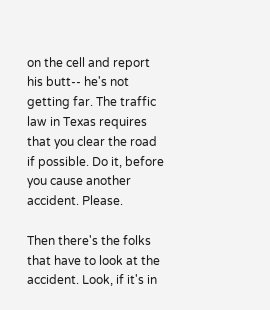on the cell and report his butt-- he's not getting far. The traffic law in Texas requires that you clear the road if possible. Do it, before you cause another accident. Please.

Then there's the folks that have to look at the accident. Look, if it's in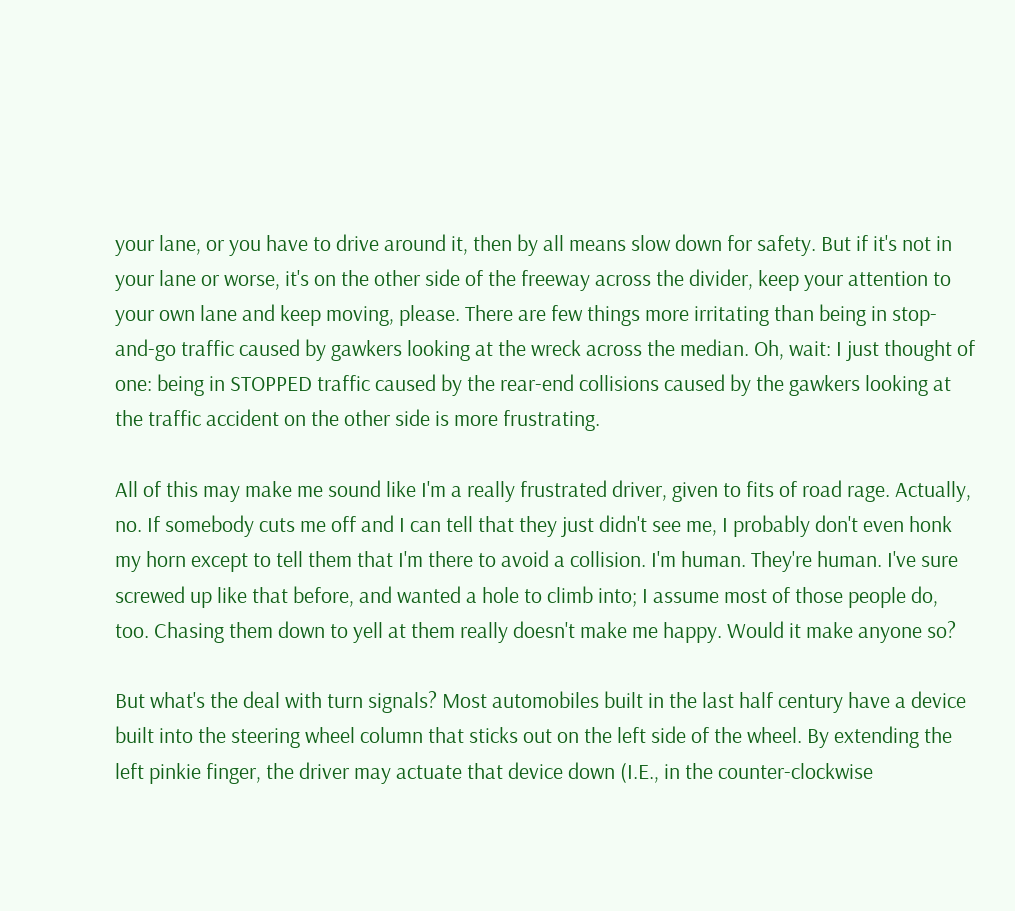your lane, or you have to drive around it, then by all means slow down for safety. But if it's not in your lane or worse, it's on the other side of the freeway across the divider, keep your attention to your own lane and keep moving, please. There are few things more irritating than being in stop-and-go traffic caused by gawkers looking at the wreck across the median. Oh, wait: I just thought of one: being in STOPPED traffic caused by the rear-end collisions caused by the gawkers looking at the traffic accident on the other side is more frustrating.

All of this may make me sound like I'm a really frustrated driver, given to fits of road rage. Actually, no. If somebody cuts me off and I can tell that they just didn't see me, I probably don't even honk my horn except to tell them that I'm there to avoid a collision. I'm human. They're human. I've sure screwed up like that before, and wanted a hole to climb into; I assume most of those people do, too. Chasing them down to yell at them really doesn't make me happy. Would it make anyone so?

But what's the deal with turn signals? Most automobiles built in the last half century have a device built into the steering wheel column that sticks out on the left side of the wheel. By extending the left pinkie finger, the driver may actuate that device down (I.E., in the counter-clockwise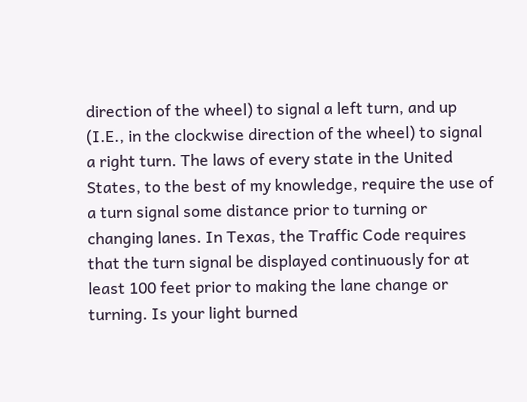direction of the wheel) to signal a left turn, and up (I.E., in the clockwise direction of the wheel) to signal a right turn. The laws of every state in the United States, to the best of my knowledge, require the use of a turn signal some distance prior to turning or changing lanes. In Texas, the Traffic Code requires that the turn signal be displayed continuously for at least 100 feet prior to making the lane change or turning. Is your light burned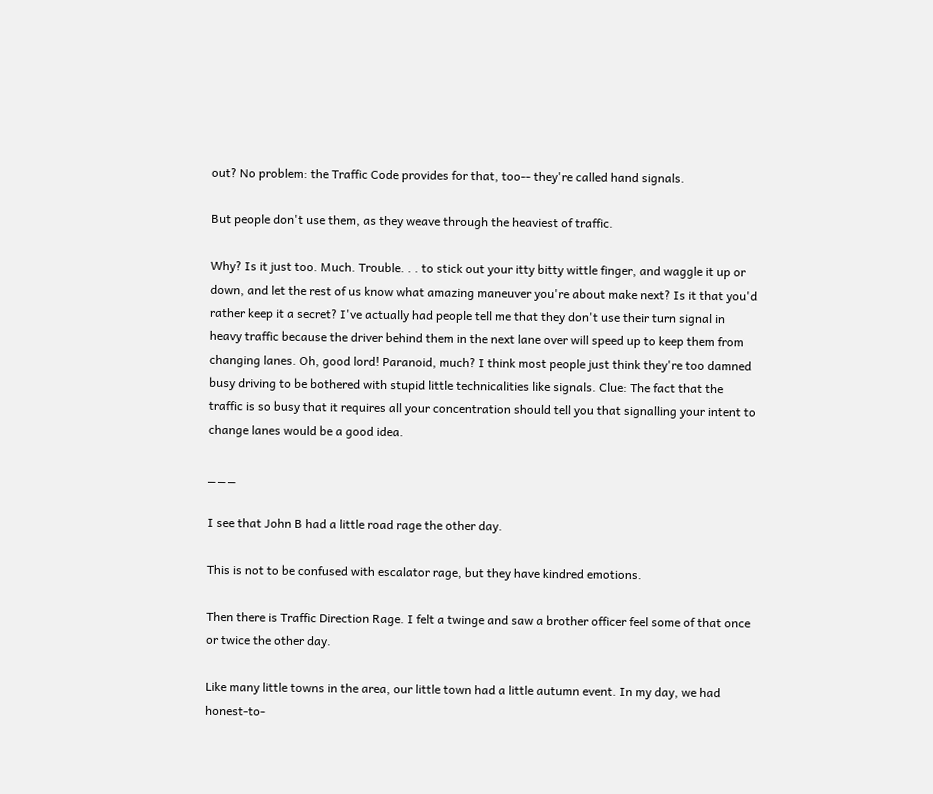out? No problem: the Traffic Code provides for that, too-- they're called hand signals.

But people don't use them, as they weave through the heaviest of traffic.

Why? Is it just too. Much. Trouble. . . to stick out your itty bitty wittle finger, and waggle it up or down, and let the rest of us know what amazing maneuver you're about make next? Is it that you'd rather keep it a secret? I've actually had people tell me that they don't use their turn signal in heavy traffic because the driver behind them in the next lane over will speed up to keep them from changing lanes. Oh, good lord! Paranoid, much? I think most people just think they're too damned busy driving to be bothered with stupid little technicalities like signals. Clue: The fact that the traffic is so busy that it requires all your concentration should tell you that signalling your intent to change lanes would be a good idea.

_ _ _

I see that John B had a little road rage the other day.

This is not to be confused with escalator rage, but they have kindred emotions.

Then there is Traffic Direction Rage. I felt a twinge and saw a brother officer feel some of that once or twice the other day.

Like many little towns in the area, our little town had a little autumn event. In my day, we had honest-to-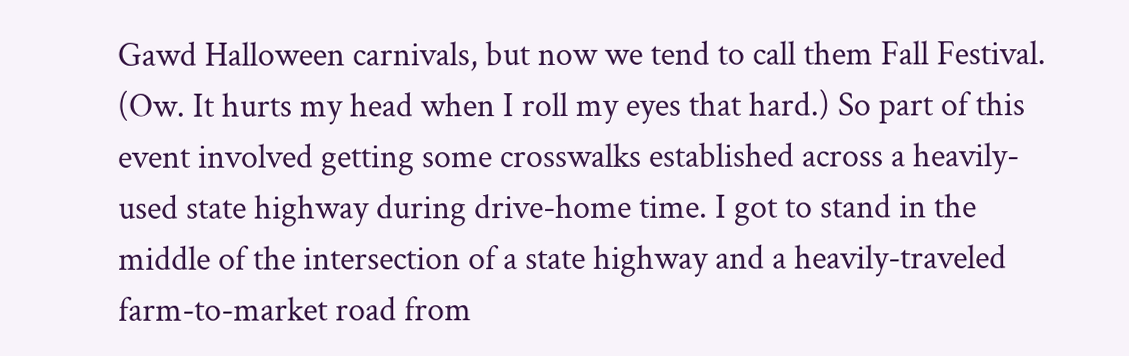Gawd Halloween carnivals, but now we tend to call them Fall Festival. (Ow. It hurts my head when I roll my eyes that hard.) So part of this event involved getting some crosswalks established across a heavily-used state highway during drive-home time. I got to stand in the middle of the intersection of a state highway and a heavily-traveled farm-to-market road from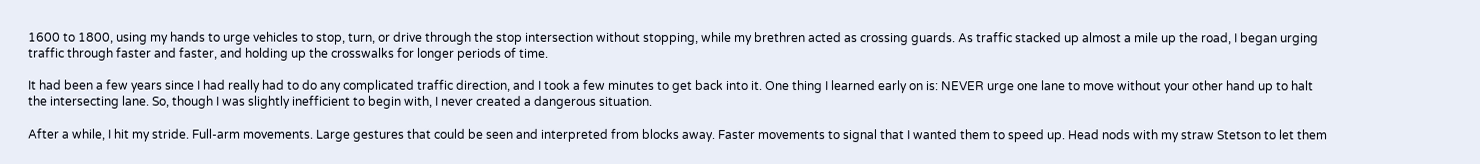1600 to 1800, using my hands to urge vehicles to stop, turn, or drive through the stop intersection without stopping, while my brethren acted as crossing guards. As traffic stacked up almost a mile up the road, I began urging traffic through faster and faster, and holding up the crosswalks for longer periods of time.

It had been a few years since I had really had to do any complicated traffic direction, and I took a few minutes to get back into it. One thing I learned early on is: NEVER urge one lane to move without your other hand up to halt the intersecting lane. So, though I was slightly inefficient to begin with, I never created a dangerous situation.

After a while, I hit my stride. Full-arm movements. Large gestures that could be seen and interpreted from blocks away. Faster movements to signal that I wanted them to speed up. Head nods with my straw Stetson to let them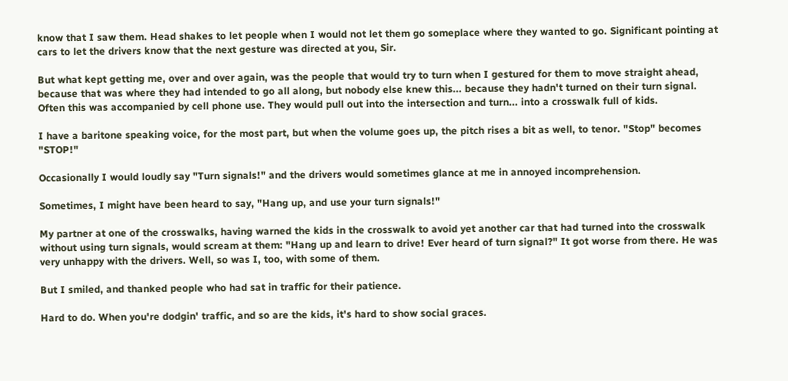know that I saw them. Head shakes to let people when I would not let them go someplace where they wanted to go. Significant pointing at cars to let the drivers know that the next gesture was directed at you, Sir.

But what kept getting me, over and over again, was the people that would try to turn when I gestured for them to move straight ahead, because that was where they had intended to go all along, but nobody else knew this... because they hadn't turned on their turn signal. Often this was accompanied by cell phone use. They would pull out into the intersection and turn... into a crosswalk full of kids.

I have a baritone speaking voice, for the most part, but when the volume goes up, the pitch rises a bit as well, to tenor. "Stop" becomes "STOP!"

Occasionally I would loudly say "Turn signals!" and the drivers would sometimes glance at me in annoyed incomprehension.

Sometimes, I might have been heard to say, "Hang up, and use your turn signals!"

My partner at one of the crosswalks, having warned the kids in the crosswalk to avoid yet another car that had turned into the crosswalk without using turn signals, would scream at them: "Hang up and learn to drive! Ever heard of turn signal?" It got worse from there. He was very unhappy with the drivers. Well, so was I, too, with some of them.

But I smiled, and thanked people who had sat in traffic for their patience.

Hard to do. When you're dodgin' traffic, and so are the kids, it's hard to show social graces.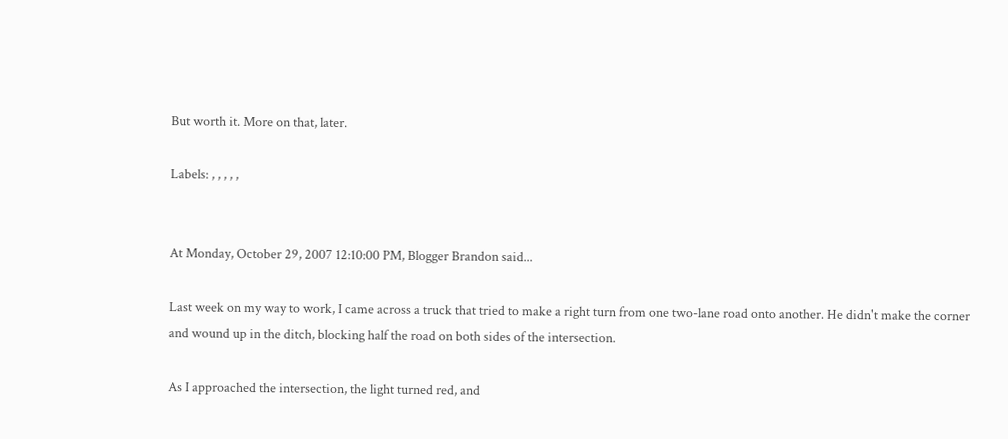But worth it. More on that, later.

Labels: , , , , ,


At Monday, October 29, 2007 12:10:00 PM, Blogger Brandon said...

Last week on my way to work, I came across a truck that tried to make a right turn from one two-lane road onto another. He didn't make the corner and wound up in the ditch, blocking half the road on both sides of the intersection.

As I approached the intersection, the light turned red, and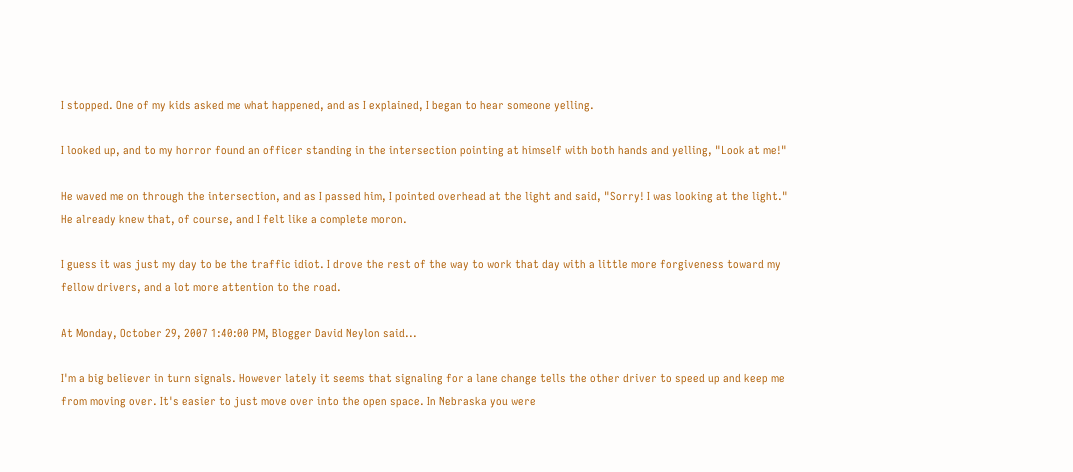I stopped. One of my kids asked me what happened, and as I explained, I began to hear someone yelling.

I looked up, and to my horror found an officer standing in the intersection pointing at himself with both hands and yelling, "Look at me!"

He waved me on through the intersection, and as I passed him, I pointed overhead at the light and said, "Sorry! I was looking at the light." He already knew that, of course, and I felt like a complete moron.

I guess it was just my day to be the traffic idiot. I drove the rest of the way to work that day with a little more forgiveness toward my fellow drivers, and a lot more attention to the road.

At Monday, October 29, 2007 1:40:00 PM, Blogger David Neylon said...

I'm a big believer in turn signals. However lately it seems that signaling for a lane change tells the other driver to speed up and keep me from moving over. It's easier to just move over into the open space. In Nebraska you were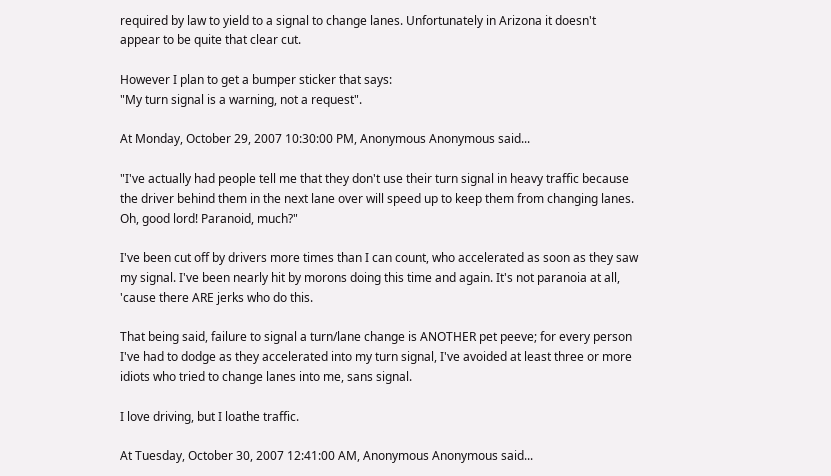required by law to yield to a signal to change lanes. Unfortunately in Arizona it doesn't appear to be quite that clear cut.

However I plan to get a bumper sticker that says:
"My turn signal is a warning, not a request".

At Monday, October 29, 2007 10:30:00 PM, Anonymous Anonymous said...

"I've actually had people tell me that they don't use their turn signal in heavy traffic because the driver behind them in the next lane over will speed up to keep them from changing lanes. Oh, good lord! Paranoid, much?"

I've been cut off by drivers more times than I can count, who accelerated as soon as they saw my signal. I've been nearly hit by morons doing this time and again. It's not paranoia at all, 'cause there ARE jerks who do this.

That being said, failure to signal a turn/lane change is ANOTHER pet peeve; for every person I've had to dodge as they accelerated into my turn signal, I've avoided at least three or more idiots who tried to change lanes into me, sans signal.

I love driving, but I loathe traffic.

At Tuesday, October 30, 2007 12:41:00 AM, Anonymous Anonymous said...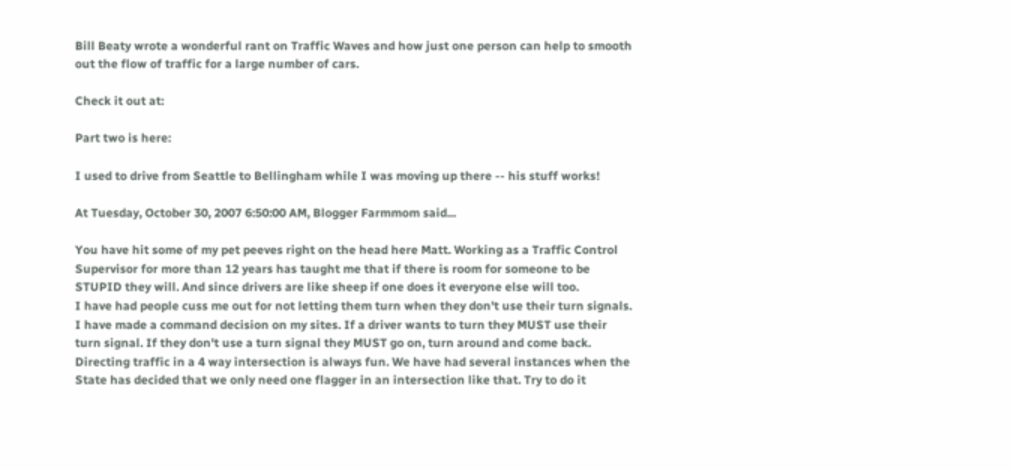Bill Beaty wrote a wonderful rant on Traffic Waves and how just one person can help to smooth out the flow of traffic for a large number of cars.

Check it out at:

Part two is here:

I used to drive from Seattle to Bellingham while I was moving up there -- his stuff works!

At Tuesday, October 30, 2007 6:50:00 AM, Blogger Farmmom said...

You have hit some of my pet peeves right on the head here Matt. Working as a Traffic Control Supervisor for more than 12 years has taught me that if there is room for someone to be STUPID they will. And since drivers are like sheep if one does it everyone else will too.
I have had people cuss me out for not letting them turn when they don't use their turn signals. I have made a command decision on my sites. If a driver wants to turn they MUST use their turn signal. If they don't use a turn signal they MUST go on, turn around and come back.
Directing traffic in a 4 way intersection is always fun. We have had several instances when the State has decided that we only need one flagger in an intersection like that. Try to do it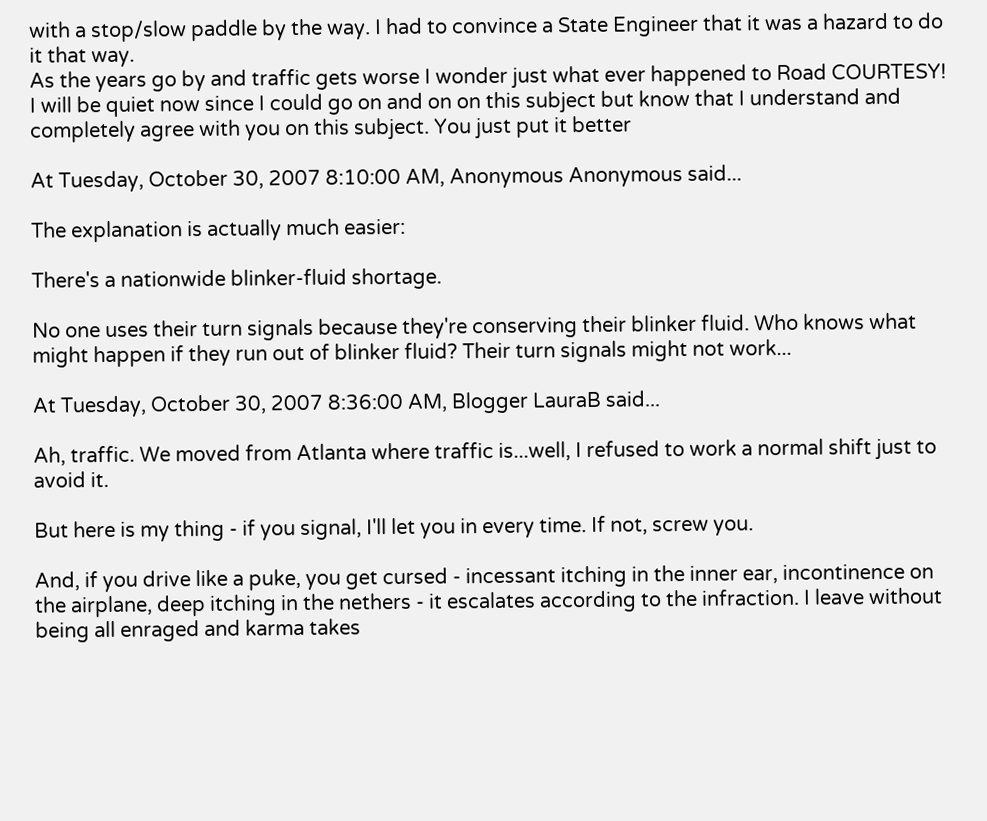with a stop/slow paddle by the way. I had to convince a State Engineer that it was a hazard to do it that way.
As the years go by and traffic gets worse I wonder just what ever happened to Road COURTESY!
I will be quiet now since I could go on and on on this subject but know that I understand and completely agree with you on this subject. You just put it better

At Tuesday, October 30, 2007 8:10:00 AM, Anonymous Anonymous said...

The explanation is actually much easier:

There's a nationwide blinker-fluid shortage.

No one uses their turn signals because they're conserving their blinker fluid. Who knows what might happen if they run out of blinker fluid? Their turn signals might not work...

At Tuesday, October 30, 2007 8:36:00 AM, Blogger LauraB said...

Ah, traffic. We moved from Atlanta where traffic is...well, I refused to work a normal shift just to avoid it.

But here is my thing - if you signal, I'll let you in every time. If not, screw you.

And, if you drive like a puke, you get cursed - incessant itching in the inner ear, incontinence on the airplane, deep itching in the nethers - it escalates according to the infraction. I leave without being all enraged and karma takes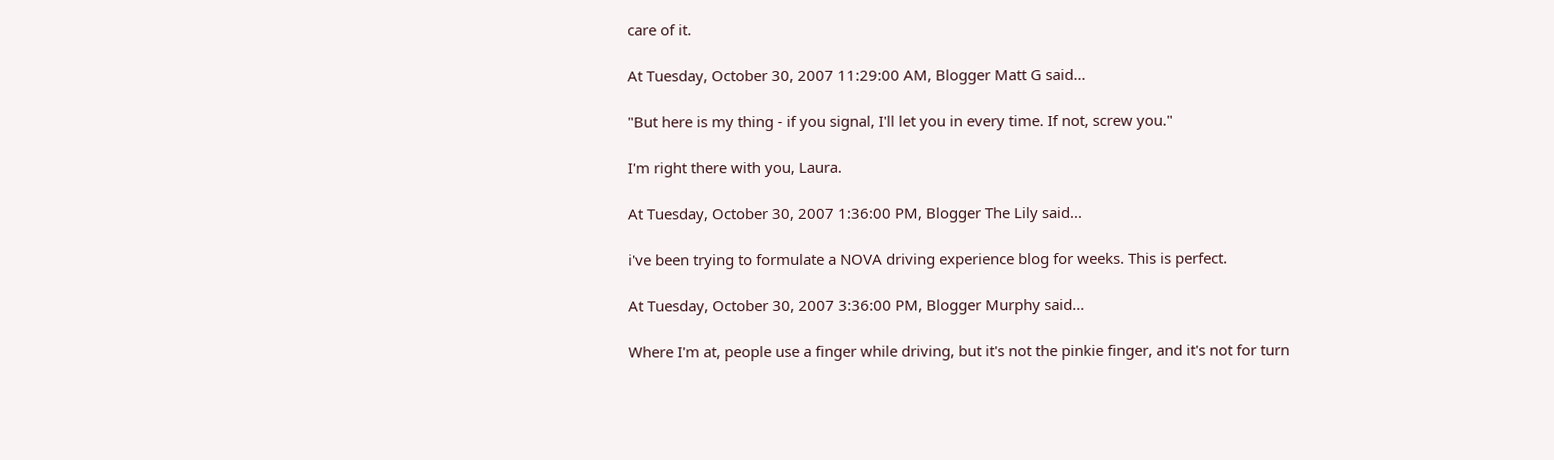care of it.

At Tuesday, October 30, 2007 11:29:00 AM, Blogger Matt G said...

"But here is my thing - if you signal, I'll let you in every time. If not, screw you."

I'm right there with you, Laura.

At Tuesday, October 30, 2007 1:36:00 PM, Blogger The Lily said...

i've been trying to formulate a NOVA driving experience blog for weeks. This is perfect.

At Tuesday, October 30, 2007 3:36:00 PM, Blogger Murphy said...

Where I'm at, people use a finger while driving, but it's not the pinkie finger, and it's not for turn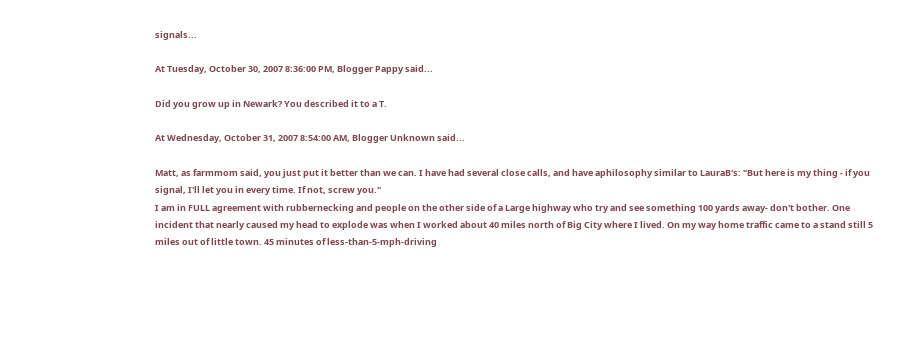signals...

At Tuesday, October 30, 2007 8:36:00 PM, Blogger Pappy said...

Did you grow up in Newark? You described it to a T.

At Wednesday, October 31, 2007 8:54:00 AM, Blogger Unknown said...

Matt, as farmmom said, you just put it better than we can. I have had several close calls, and have aphilosophy similar to LauraB's: "But here is my thing - if you signal, I'll let you in every time. If not, screw you."
I am in FULL agreement with rubbernecking and people on the other side of a Large highway who try and see something 100 yards away- don't bother. One incident that nearly caused my head to explode was when I worked about 40 miles north of Big City where I lived. On my way home traffic came to a stand still 5 miles out of little town. 45 minutes of less-than-5-mph-driving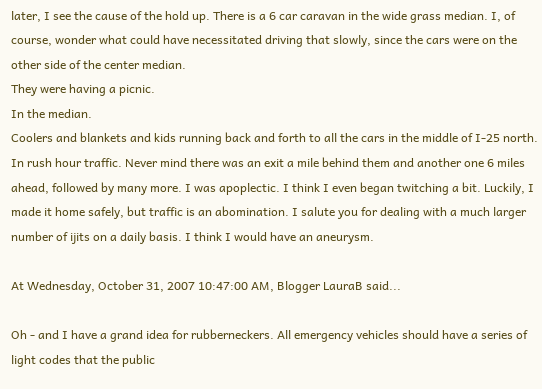later, I see the cause of the hold up. There is a 6 car caravan in the wide grass median. I, of course, wonder what could have necessitated driving that slowly, since the cars were on the other side of the center median.
They were having a picnic.
In the median.
Coolers and blankets and kids running back and forth to all the cars in the middle of I-25 north. In rush hour traffic. Never mind there was an exit a mile behind them and another one 6 miles ahead, followed by many more. I was apoplectic. I think I even began twitching a bit. Luckily, I made it home safely, but traffic is an abomination. I salute you for dealing with a much larger number of ijits on a daily basis. I think I would have an aneurysm.

At Wednesday, October 31, 2007 10:47:00 AM, Blogger LauraB said...

Oh - and I have a grand idea for rubberneckers. All emergency vehicles should have a series of light codes that the public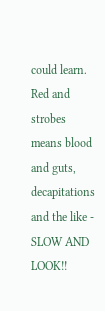could learn. Red and strobes means blood and guts, decapitations and the like - SLOW AND LOOK!!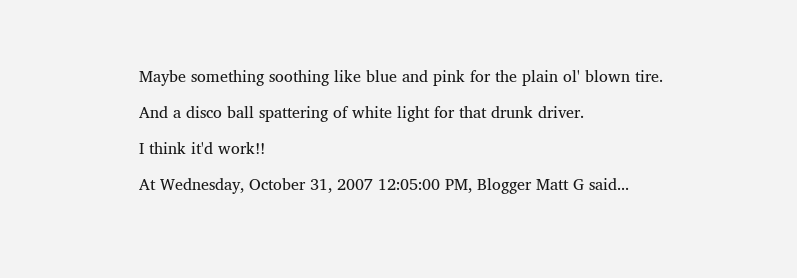Maybe something soothing like blue and pink for the plain ol' blown tire.

And a disco ball spattering of white light for that drunk driver.

I think it'd work!!

At Wednesday, October 31, 2007 12:05:00 PM, Blogger Matt G said...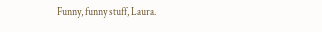Funny, funny stuff, Laura.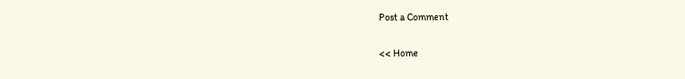Post a Comment

<< Home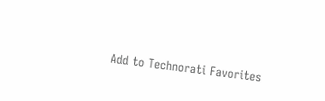Add to Technorati Favorites